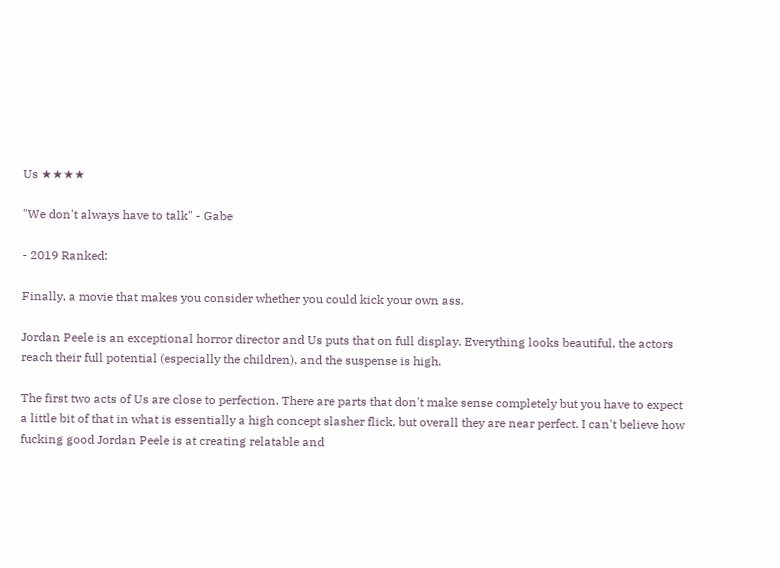Us ★★★★

"We don't always have to talk" - Gabe

- 2019 Ranked:

Finally, a movie that makes you consider whether you could kick your own ass.

Jordan Peele is an exceptional horror director and Us puts that on full display. Everything looks beautiful, the actors reach their full potential (especially the children), and the suspense is high.

The first two acts of Us are close to perfection. There are parts that don't make sense completely but you have to expect a little bit of that in what is essentially a high concept slasher flick, but overall they are near perfect. I can't believe how fucking good Jordan Peele is at creating relatable and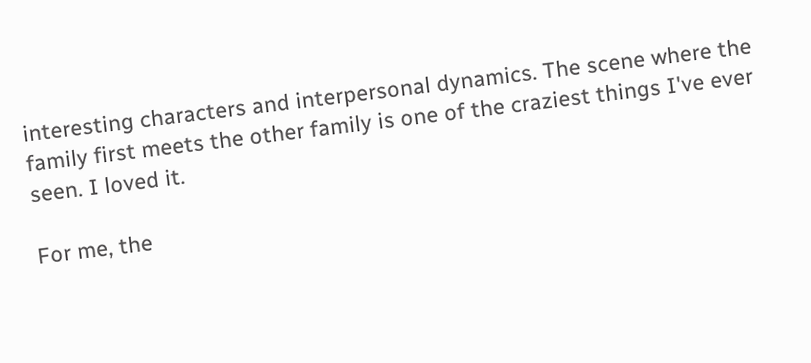interesting characters and interpersonal dynamics. The scene where the family first meets the other family is one of the craziest things I've ever seen. I loved it.

For me, the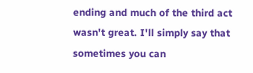ending and much of the third act wasn't great. I'll simply say that sometimes you can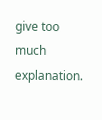give too much explanation.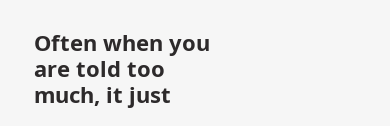Often when you are told too much, it just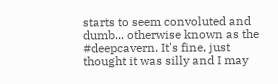starts to seem convoluted and dumb... otherwise known as the #deepcavern. It's fine, just thought it was silly and I may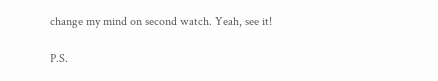change my mind on second watch. Yeah, see it!

P.S.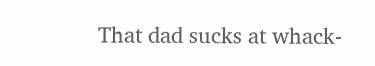That dad sucks at whack-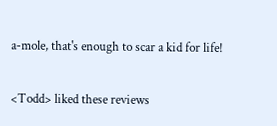a-mole, that's enough to scar a kid for life!

<Todd> liked these reviews